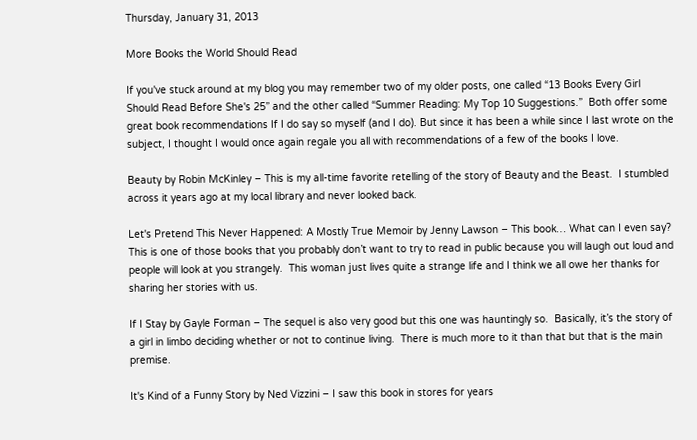Thursday, January 31, 2013

More Books the World Should Read

If you've stuck around at my blog you may remember two of my older posts, one called “13 Books Every Girl Should Read Before She's 25” and the other called “Summer Reading: My Top 10 Suggestions.”  Both offer some great book recommendations If I do say so myself (and I do). But since it has been a while since I last wrote on the subject, I thought I would once again regale you all with recommendations of a few of the books I love.

Beauty by Robin McKinley – This is my all-time favorite retelling of the story of Beauty and the Beast.  I stumbled across it years ago at my local library and never looked back.

Let's Pretend This Never Happened: A Mostly True Memoir by Jenny Lawson – This book… What can I even say?  This is one of those books that you probably don’t want to try to read in public because you will laugh out loud and people will look at you strangely.  This woman just lives quite a strange life and I think we all owe her thanks for sharing her stories with us.

If I Stay by Gayle Forman – The sequel is also very good but this one was hauntingly so.  Basically, it’s the story of a girl in limbo deciding whether or not to continue living.  There is much more to it than that but that is the main premise.

It's Kind of a Funny Story by Ned Vizzini – I saw this book in stores for years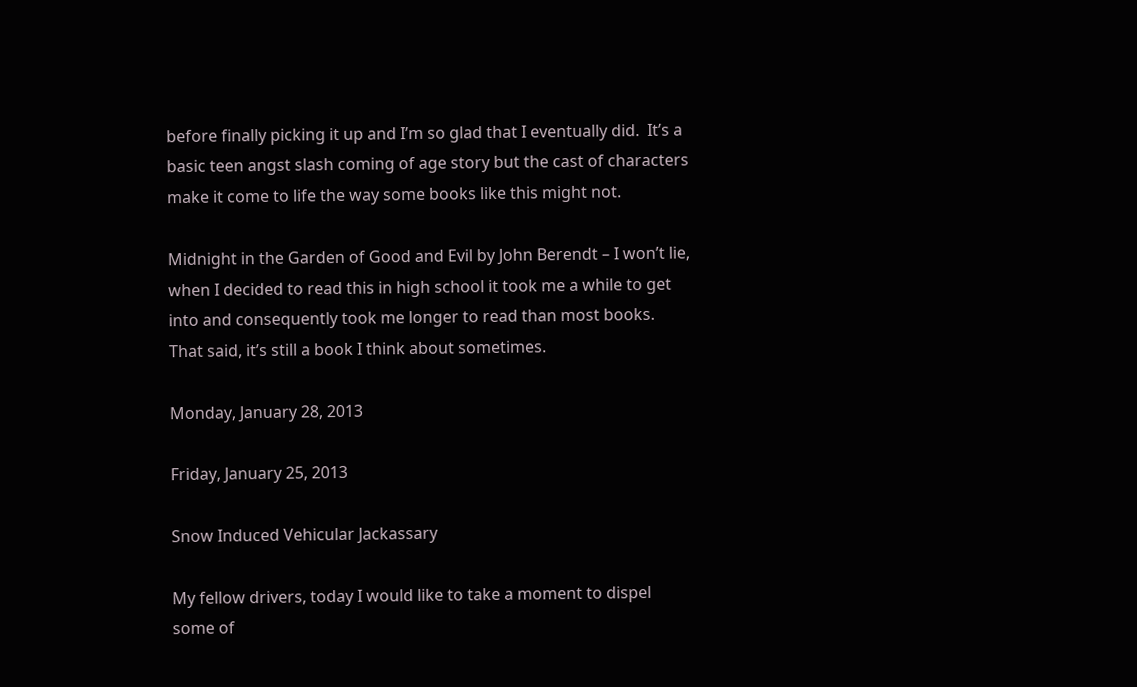before finally picking it up and I’m so glad that I eventually did.  It’s a basic teen angst slash coming of age story but the cast of characters make it come to life the way some books like this might not.

Midnight in the Garden of Good and Evil by John Berendt – I won’t lie, when I decided to read this in high school it took me a while to get into and consequently took me longer to read than most books.  That said, it’s still a book I think about sometimes.

Monday, January 28, 2013

Friday, January 25, 2013

Snow Induced Vehicular Jackassary

My fellow drivers, today I would like to take a moment to dispel some of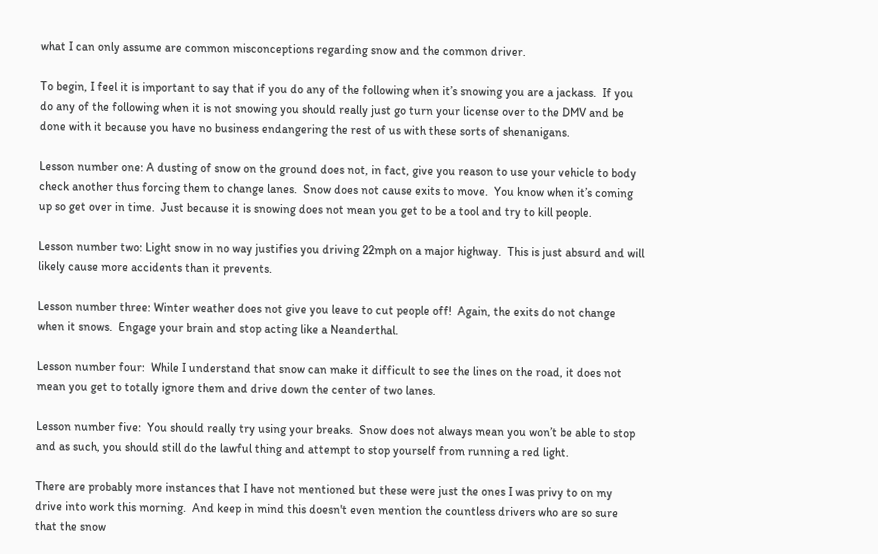what I can only assume are common misconceptions regarding snow and the common driver.

To begin, I feel it is important to say that if you do any of the following when it’s snowing you are a jackass.  If you do any of the following when it is not snowing you should really just go turn your license over to the DMV and be done with it because you have no business endangering the rest of us with these sorts of shenanigans.

Lesson number one: A dusting of snow on the ground does not, in fact, give you reason to use your vehicle to body check another thus forcing them to change lanes.  Snow does not cause exits to move.  You know when it’s coming up so get over in time.  Just because it is snowing does not mean you get to be a tool and try to kill people.

Lesson number two: Light snow in no way justifies you driving 22mph on a major highway.  This is just absurd and will likely cause more accidents than it prevents.

Lesson number three: Winter weather does not give you leave to cut people off!  Again, the exits do not change when it snows.  Engage your brain and stop acting like a Neanderthal.

Lesson number four:  While I understand that snow can make it difficult to see the lines on the road, it does not mean you get to totally ignore them and drive down the center of two lanes.

Lesson number five:  You should really try using your breaks.  Snow does not always mean you won’t be able to stop and as such, you should still do the lawful thing and attempt to stop yourself from running a red light.

There are probably more instances that I have not mentioned but these were just the ones I was privy to on my drive into work this morning.  And keep in mind this doesn't even mention the countless drivers who are so sure that the snow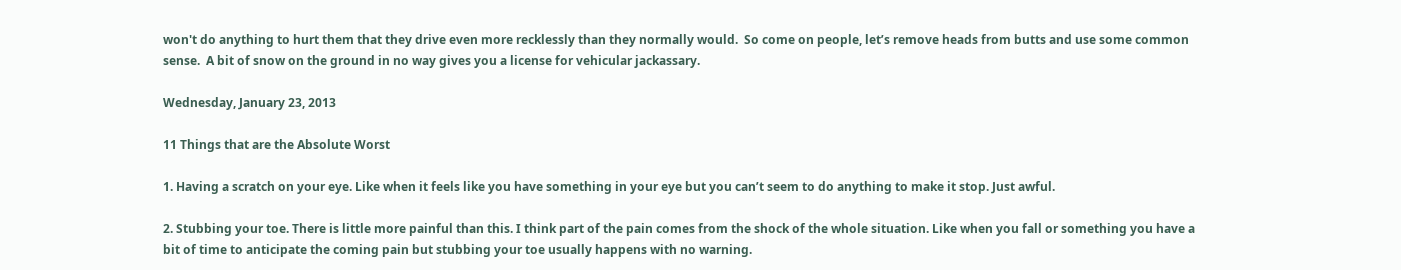won't do anything to hurt them that they drive even more recklessly than they normally would.  So come on people, let’s remove heads from butts and use some common sense.  A bit of snow on the ground in no way gives you a license for vehicular jackassary.

Wednesday, January 23, 2013

11 Things that are the Absolute Worst

1. Having a scratch on your eye. Like when it feels like you have something in your eye but you can’t seem to do anything to make it stop. Just awful.

2. Stubbing your toe. There is little more painful than this. I think part of the pain comes from the shock of the whole situation. Like when you fall or something you have a bit of time to anticipate the coming pain but stubbing your toe usually happens with no warning.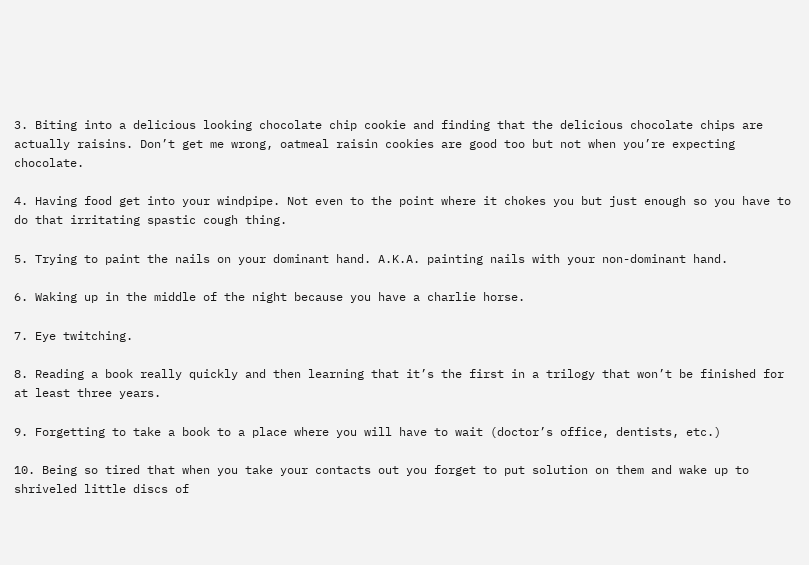3. Biting into a delicious looking chocolate chip cookie and finding that the delicious chocolate chips are actually raisins. Don’t get me wrong, oatmeal raisin cookies are good too but not when you’re expecting chocolate.

4. Having food get into your windpipe. Not even to the point where it chokes you but just enough so you have to do that irritating spastic cough thing.

5. Trying to paint the nails on your dominant hand. A.K.A. painting nails with your non-dominant hand.

6. Waking up in the middle of the night because you have a charlie horse.

7. Eye twitching.

8. Reading a book really quickly and then learning that it’s the first in a trilogy that won’t be finished for at least three years.

9. Forgetting to take a book to a place where you will have to wait (doctor’s office, dentists, etc.)

10. Being so tired that when you take your contacts out you forget to put solution on them and wake up to shriveled little discs of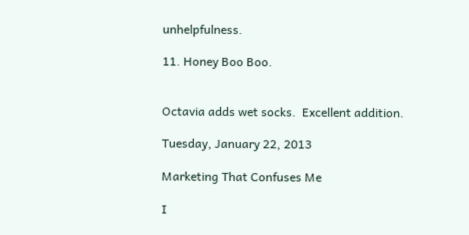unhelpfulness.

11. Honey Boo Boo.


Octavia adds wet socks.  Excellent addition.

Tuesday, January 22, 2013

Marketing That Confuses Me

I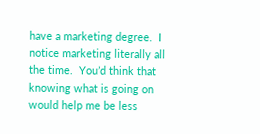have a marketing degree.  I notice marketing literally all the time.  You’d think that knowing what is going on would help me be less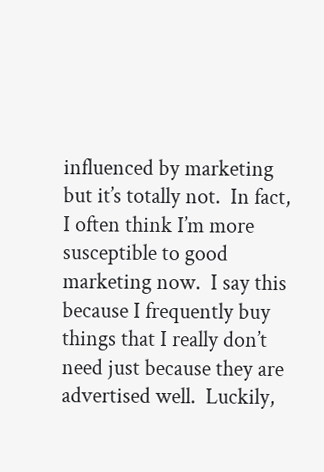influenced by marketing but it’s totally not.  In fact, I often think I’m more susceptible to good marketing now.  I say this because I frequently buy things that I really don’t need just because they are advertised well.  Luckily,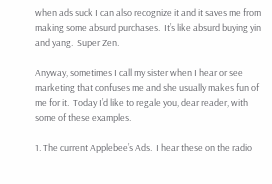when ads suck I can also recognize it and it saves me from making some absurd purchases.  It’s like absurd buying yin and yang.  Super Zen.

Anyway, sometimes I call my sister when I hear or see marketing that confuses me and she usually makes fun of me for it.  Today I’d like to regale you, dear reader, with some of these examples.

1. The current Applebee’s Ads.  I hear these on the radio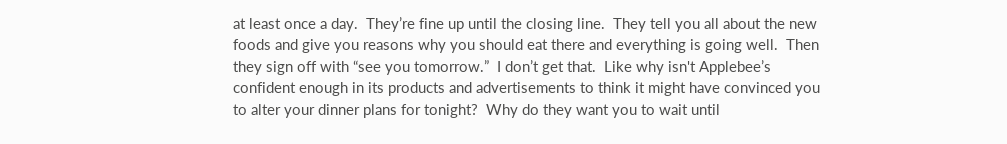at least once a day.  They’re fine up until the closing line.  They tell you all about the new foods and give you reasons why you should eat there and everything is going well.  Then they sign off with “see you tomorrow.”  I don’t get that.  Like why isn't Applebee’s confident enough in its products and advertisements to think it might have convinced you to alter your dinner plans for tonight?  Why do they want you to wait until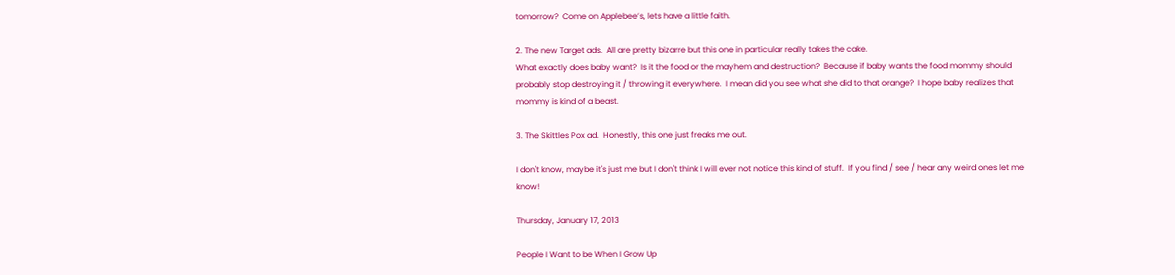tomorrow?  Come on Applebee’s, lets have a little faith.

2. The new Target ads.  All are pretty bizarre but this one in particular really takes the cake.
What exactly does baby want?  Is it the food or the mayhem and destruction?  Because if baby wants the food mommy should probably stop destroying it / throwing it everywhere.  I mean did you see what she did to that orange?  I hope baby realizes that mommy is kind of a beast.

3. The Skittles Pox ad.  Honestly, this one just freaks me out.

I don't know, maybe it's just me but I don't think I will ever not notice this kind of stuff.  If you find / see / hear any weird ones let me know!

Thursday, January 17, 2013

People I Want to be When I Grow Up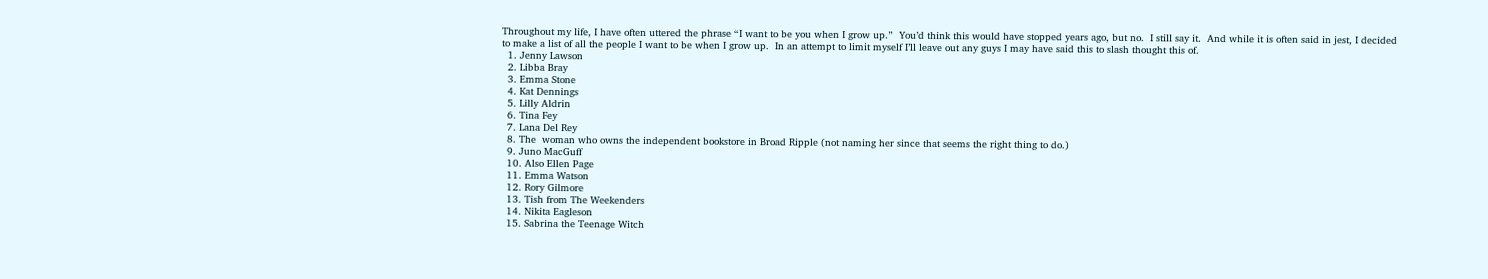Throughout my life, I have often uttered the phrase “I want to be you when I grow up.”  You’d think this would have stopped years ago, but no.  I still say it.  And while it is often said in jest, I decided to make a list of all the people I want to be when I grow up.  In an attempt to limit myself I’ll leave out any guys I may have said this to slash thought this of.
  1. Jenny Lawson
  2. Libba Bray
  3. Emma Stone
  4. Kat Dennings
  5. Lilly Aldrin
  6. Tina Fey
  7. Lana Del Rey
  8. The  woman who owns the independent bookstore in Broad Ripple (not naming her since that seems the right thing to do.)
  9. Juno MacGuff
  10. Also Ellen Page
  11. Emma Watson
  12. Rory Gilmore
  13. Tish from The Weekenders
  14. Nikita Eagleson
  15. Sabrina the Teenage Witch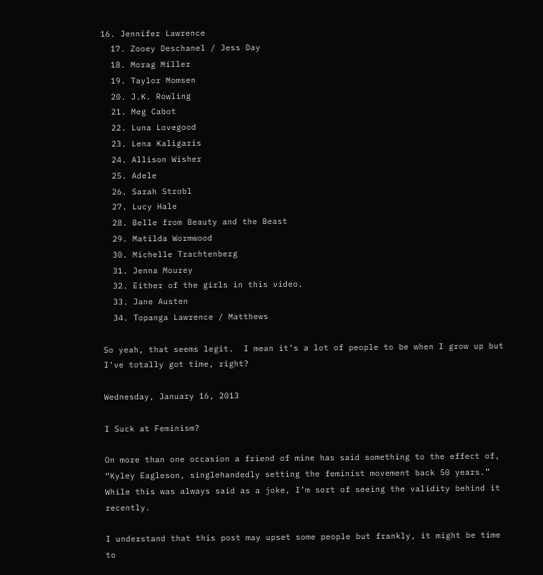16. Jennifer Lawrence
  17. Zooey Deschanel / Jess Day
  18. Morag Miller
  19. Taylor Momsen
  20. J.K. Rowling
  21. Meg Cabot
  22. Luna Lovegood
  23. Lena Kaligaris
  24. Allison Wisher
  25. Adele
  26. Sarah Strobl
  27. Lucy Hale
  28. Belle from Beauty and the Beast
  29. Matilda Wormwood
  30. Michelle Trachtenberg
  31. Jenna Mourey
  32. Either of the girls in this video.
  33. Jane Austen
  34. Topanga Lawrence / Matthews

So yeah, that seems legit.  I mean it’s a lot of people to be when I grow up but I've totally got time, right?

Wednesday, January 16, 2013

I Suck at Feminism?

On more than one occasion a friend of mine has said something to the effect of, “Kyley Eagleson, singlehandedly setting the feminist movement back 50 years.” While this was always said as a joke, I’m sort of seeing the validity behind it recently.

I understand that this post may upset some people but frankly, it might be time to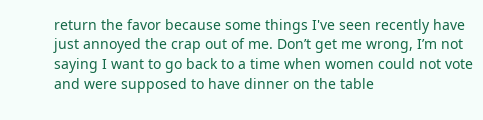return the favor because some things I've seen recently have just annoyed the crap out of me. Don’t get me wrong, I’m not saying I want to go back to a time when women could not vote and were supposed to have dinner on the table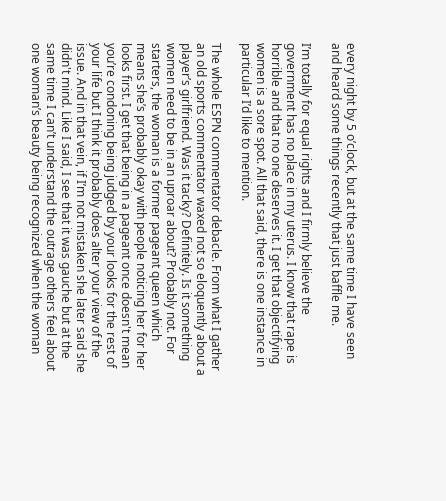every night by 5 o’clock, but at the same time I have seen and heard some things recently that just baffle me.

I’m totally for equal rights and I firmly believe the government has no place in my uterus. I know that rape is horrible and that no one deserves it. I get that objectifying women is a sore spot. All that said, there is one instance in particular I’d like to mention.

The whole ESPN commentator debacle. From what I gather an old sports commentator waxed not so eloquently about a player’s girlfriend. Was it tacky? Definitely. Is it something women need to be in an uproar about? Probably not. For starters, the woman is a former pageant queen which means she’s probably okay with people noticing her for her looks first. I get that being in a pageant once doesn't mean you’re condoning being judged by your looks for the rest of your life but I think it probably does alter your view of the issue. And in that vein, if I’m not mistaken she later said she didn't mind. Like I said, I see that it was gauche but at the same time I can’t understand the outrage others feel about one woman’s beauty being recognized when the woman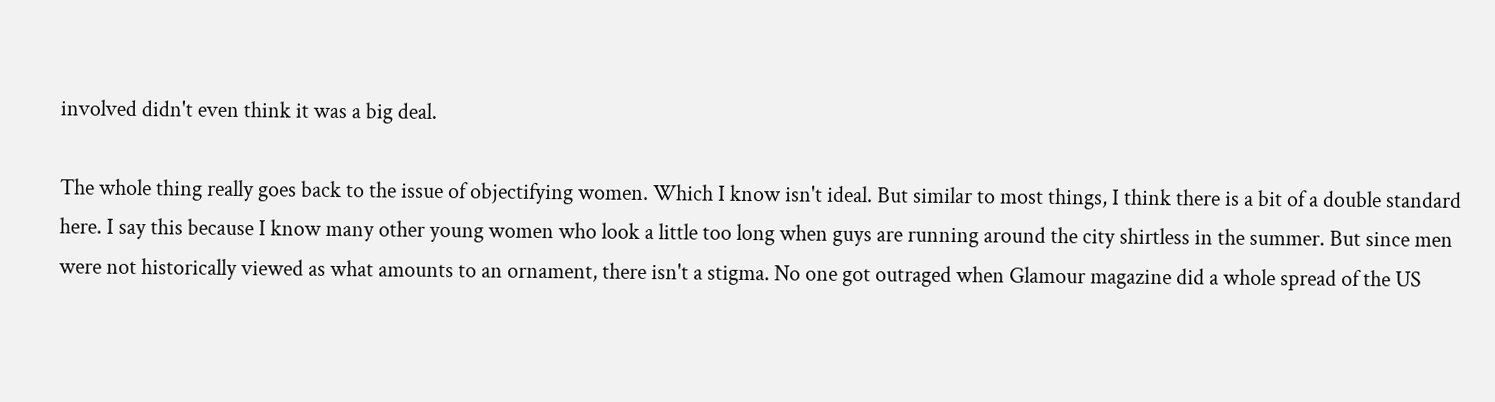involved didn't even think it was a big deal.

The whole thing really goes back to the issue of objectifying women. Which I know isn't ideal. But similar to most things, I think there is a bit of a double standard here. I say this because I know many other young women who look a little too long when guys are running around the city shirtless in the summer. But since men were not historically viewed as what amounts to an ornament, there isn't a stigma. No one got outraged when Glamour magazine did a whole spread of the US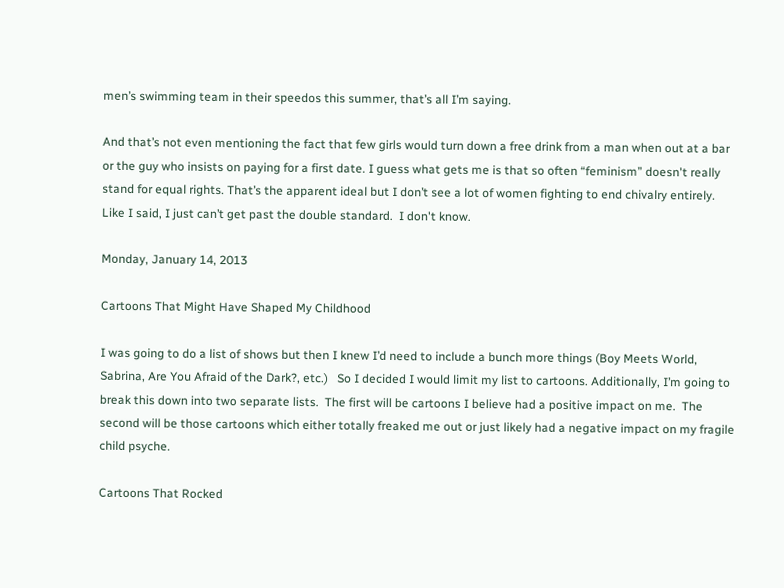men’s swimming team in their speedos this summer, that’s all I’m saying.

And that’s not even mentioning the fact that few girls would turn down a free drink from a man when out at a bar or the guy who insists on paying for a first date. I guess what gets me is that so often “feminism” doesn't really stand for equal rights. That’s the apparent ideal but I don’t see a lot of women fighting to end chivalry entirely. Like I said, I just can’t get past the double standard.  I don't know.

Monday, January 14, 2013

Cartoons That Might Have Shaped My Childhood

I was going to do a list of shows but then I knew I’d need to include a bunch more things (Boy Meets World, Sabrina, Are You Afraid of the Dark?, etc.)   So I decided I would limit my list to cartoons. Additionally, I’m going to break this down into two separate lists.  The first will be cartoons I believe had a positive impact on me.  The second will be those cartoons which either totally freaked me out or just likely had a negative impact on my fragile child psyche.

Cartoons That Rocked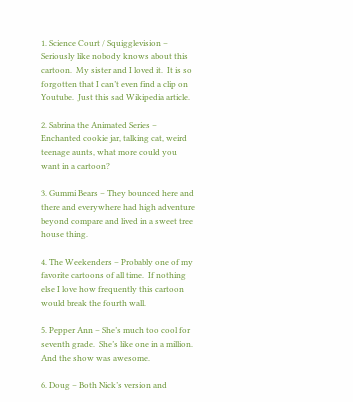1. Science Court / Squigglevision – Seriously like nobody knows about this cartoon.  My sister and I loved it.  It is so forgotten that I can’t even find a clip on Youtube.  Just this sad Wikipedia article.

2. Sabrina the Animated Series – Enchanted cookie jar, talking cat, weird teenage aunts, what more could you want in a cartoon?

3. Gummi Bears – They bounced here and there and everywhere had high adventure beyond compare and lived in a sweet tree house thing.

4. The Weekenders – Probably one of my favorite cartoons of all time.  If nothing else I love how frequently this cartoon would break the fourth wall.

5. Pepper Ann – She’s much too cool for seventh grade.  She’s like one in a million.  And the show was awesome.

6. Doug – Both Nick’s version and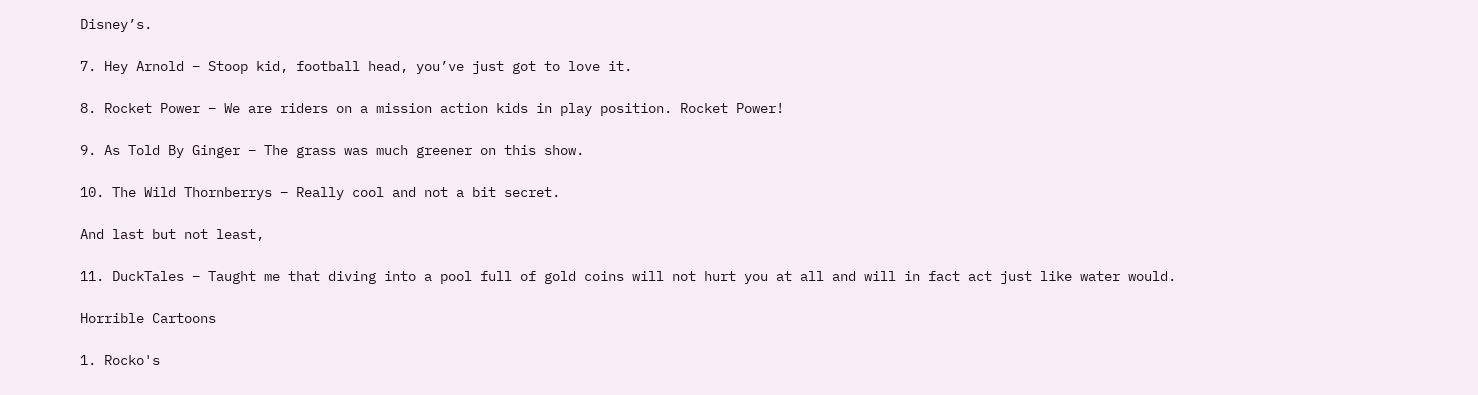Disney’s.

7. Hey Arnold – Stoop kid, football head, you’ve just got to love it.

8. Rocket Power – We are riders on a mission action kids in play position. Rocket Power!

9. As Told By Ginger – The grass was much greener on this show.

10. The Wild Thornberrys – Really cool and not a bit secret.

And last but not least,

11. DuckTales – Taught me that diving into a pool full of gold coins will not hurt you at all and will in fact act just like water would.

Horrible Cartoons

1. Rocko's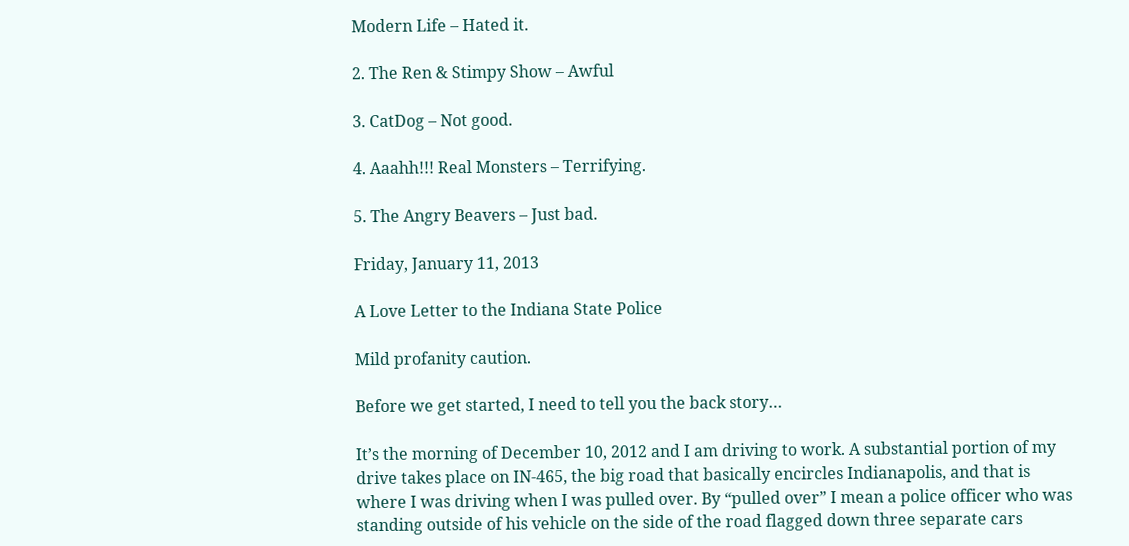Modern Life – Hated it.

2. The Ren & Stimpy Show – Awful

3. CatDog – Not good.

4. Aaahh!!! Real Monsters – Terrifying.

5. The Angry Beavers – Just bad.

Friday, January 11, 2013

A Love Letter to the Indiana State Police

Mild profanity caution.

Before we get started, I need to tell you the back story…

It’s the morning of December 10, 2012 and I am driving to work. A substantial portion of my drive takes place on IN-465, the big road that basically encircles Indianapolis, and that is where I was driving when I was pulled over. By “pulled over” I mean a police officer who was standing outside of his vehicle on the side of the road flagged down three separate cars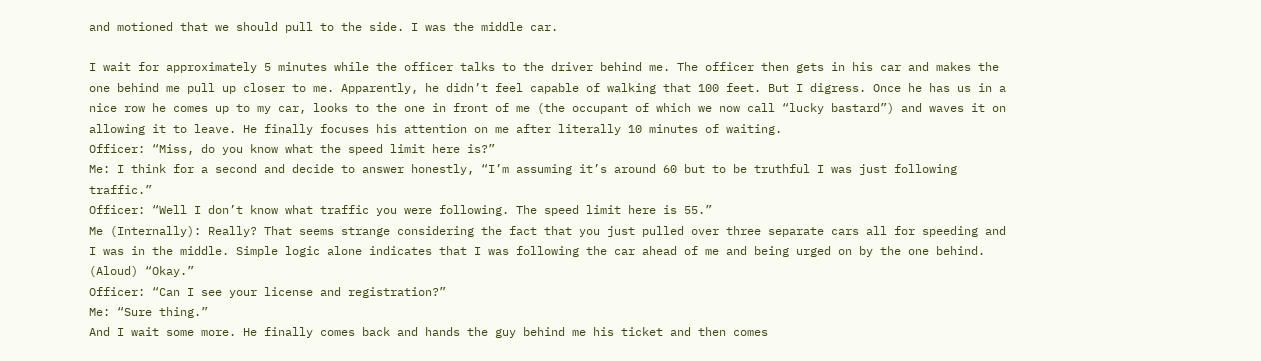and motioned that we should pull to the side. I was the middle car.

I wait for approximately 5 minutes while the officer talks to the driver behind me. The officer then gets in his car and makes the one behind me pull up closer to me. Apparently, he didn’t feel capable of walking that 100 feet. But I digress. Once he has us in a nice row he comes up to my car, looks to the one in front of me (the occupant of which we now call “lucky bastard”) and waves it on allowing it to leave. He finally focuses his attention on me after literally 10 minutes of waiting.
Officer: “Miss, do you know what the speed limit here is?”
Me: I think for a second and decide to answer honestly, “I’m assuming it’s around 60 but to be truthful I was just following traffic.”
Officer: “Well I don’t know what traffic you were following. The speed limit here is 55.”
Me (Internally): Really? That seems strange considering the fact that you just pulled over three separate cars all for speeding and I was in the middle. Simple logic alone indicates that I was following the car ahead of me and being urged on by the one behind. (Aloud) “Okay.”
Officer: “Can I see your license and registration?”
Me: “Sure thing.”
And I wait some more. He finally comes back and hands the guy behind me his ticket and then comes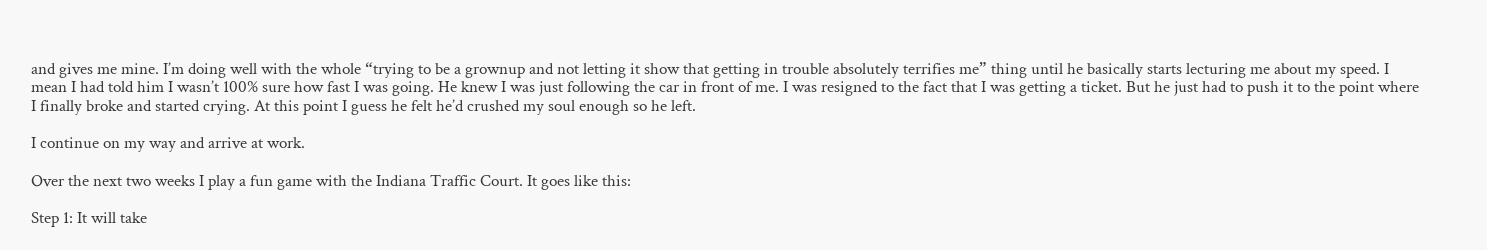and gives me mine. I’m doing well with the whole “trying to be a grownup and not letting it show that getting in trouble absolutely terrifies me” thing until he basically starts lecturing me about my speed. I mean I had told him I wasn’t 100% sure how fast I was going. He knew I was just following the car in front of me. I was resigned to the fact that I was getting a ticket. But he just had to push it to the point where I finally broke and started crying. At this point I guess he felt he’d crushed my soul enough so he left.

I continue on my way and arrive at work.

Over the next two weeks I play a fun game with the Indiana Traffic Court. It goes like this:

Step 1: It will take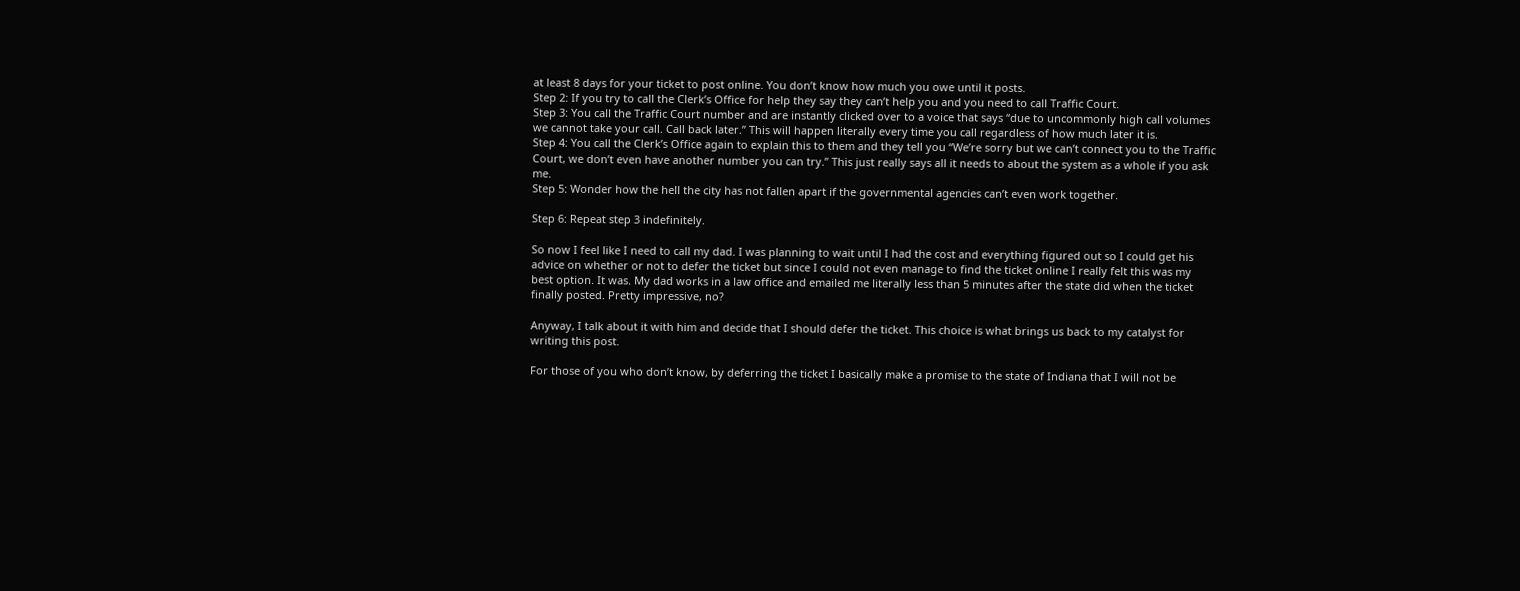at least 8 days for your ticket to post online. You don’t know how much you owe until it posts.
Step 2: If you try to call the Clerk’s Office for help they say they can’t help you and you need to call Traffic Court.
Step 3: You call the Traffic Court number and are instantly clicked over to a voice that says “due to uncommonly high call volumes we cannot take your call. Call back later.” This will happen literally every time you call regardless of how much later it is.
Step 4: You call the Clerk’s Office again to explain this to them and they tell you “We’re sorry but we can’t connect you to the Traffic Court, we don’t even have another number you can try.” This just really says all it needs to about the system as a whole if you ask me.
Step 5: Wonder how the hell the city has not fallen apart if the governmental agencies can’t even work together.

Step 6: Repeat step 3 indefinitely.

So now I feel like I need to call my dad. I was planning to wait until I had the cost and everything figured out so I could get his advice on whether or not to defer the ticket but since I could not even manage to find the ticket online I really felt this was my best option. It was. My dad works in a law office and emailed me literally less than 5 minutes after the state did when the ticket finally posted. Pretty impressive, no?

Anyway, I talk about it with him and decide that I should defer the ticket. This choice is what brings us back to my catalyst for writing this post.

For those of you who don’t know, by deferring the ticket I basically make a promise to the state of Indiana that I will not be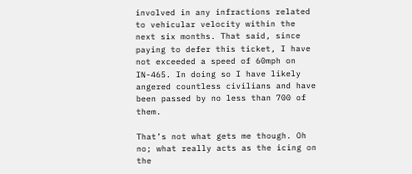involved in any infractions related to vehicular velocity within the next six months. That said, since paying to defer this ticket, I have not exceeded a speed of 60mph on IN-465. In doing so I have likely angered countless civilians and have been passed by no less than 700 of them.

That’s not what gets me though. Oh no; what really acts as the icing on the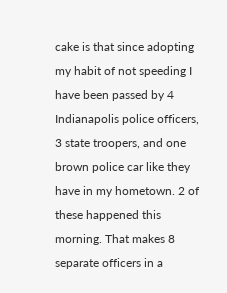cake is that since adopting my habit of not speeding I have been passed by 4 Indianapolis police officers, 3 state troopers, and one brown police car like they have in my hometown. 2 of these happened this morning. That makes 8 separate officers in a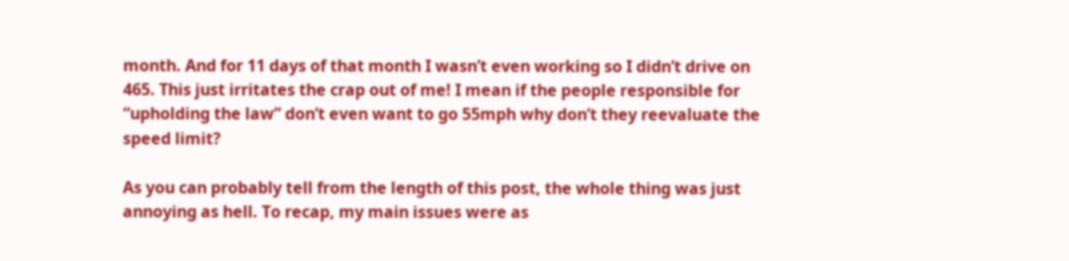month. And for 11 days of that month I wasn’t even working so I didn’t drive on 465. This just irritates the crap out of me! I mean if the people responsible for “upholding the law” don’t even want to go 55mph why don’t they reevaluate the speed limit?

As you can probably tell from the length of this post, the whole thing was just annoying as hell. To recap, my main issues were as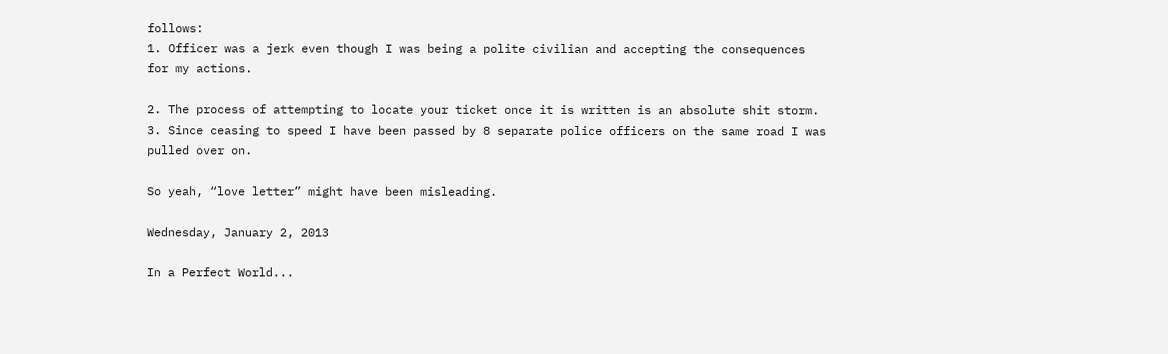follows:
1. Officer was a jerk even though I was being a polite civilian and accepting the consequences for my actions.

2. The process of attempting to locate your ticket once it is written is an absolute shit storm.
3. Since ceasing to speed I have been passed by 8 separate police officers on the same road I was pulled over on.

So yeah, “love letter” might have been misleading.

Wednesday, January 2, 2013

In a Perfect World...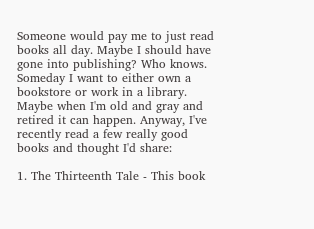Someone would pay me to just read books all day. Maybe I should have gone into publishing? Who knows. Someday I want to either own a bookstore or work in a library. Maybe when I'm old and gray and retired it can happen. Anyway, I've recently read a few really good books and thought I'd share:

1. The Thirteenth Tale - This book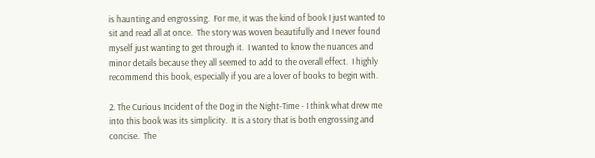is haunting and engrossing.  For me, it was the kind of book I just wanted to sit and read all at once.  The story was woven beautifully and I never found myself just wanting to get through it.  I wanted to know the nuances and minor details because they all seemed to add to the overall effect.  I highly recommend this book, especially if you are a lover of books to begin with.

2. The Curious Incident of the Dog in the Night-Time - I think what drew me into this book was its simplicity.  It is a story that is both engrossing and concise.  The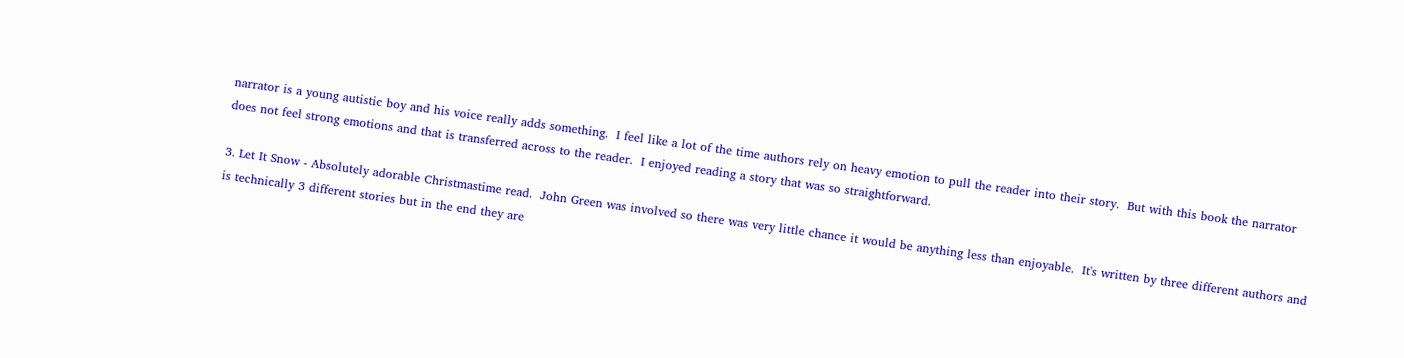narrator is a young autistic boy and his voice really adds something.  I feel like a lot of the time authors rely on heavy emotion to pull the reader into their story.  But with this book the narrator does not feel strong emotions and that is transferred across to the reader.  I enjoyed reading a story that was so straightforward.

3. Let It Snow - Absolutely adorable Christmastime read.  John Green was involved so there was very little chance it would be anything less than enjoyable.  It's written by three different authors and is technically 3 different stories but in the end they are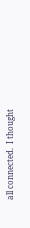all connected.  I thought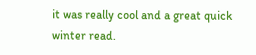it was really cool and a great quick winter read.